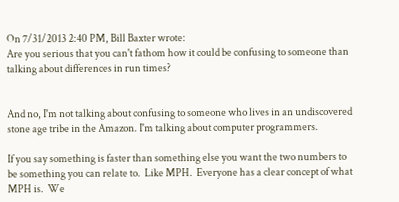On 7/31/2013 2:40 PM, Bill Baxter wrote:
Are you serious that you can't fathom how it could be confusing to someone than
talking about differences in run times?


And no, I'm not talking about confusing to someone who lives in an undiscovered stone age tribe in the Amazon. I'm talking about computer programmers.

If you say something is faster than something else you want the two numbers to
be something you can relate to.  Like MPH.  Everyone has a clear concept of what
MPH is.  We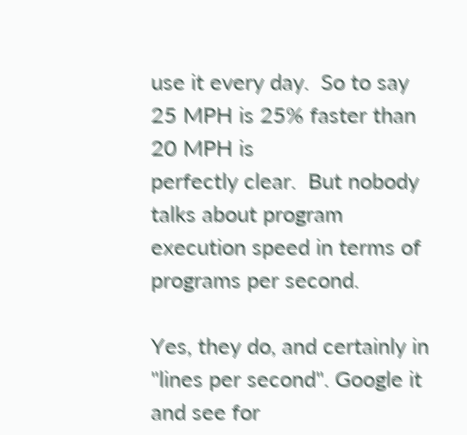use it every day.  So to say 25 MPH is 25% faster than 20 MPH is
perfectly clear.  But nobody talks about program execution speed in terms of
programs per second.

Yes, they do, and certainly in "lines per second". Google it and see for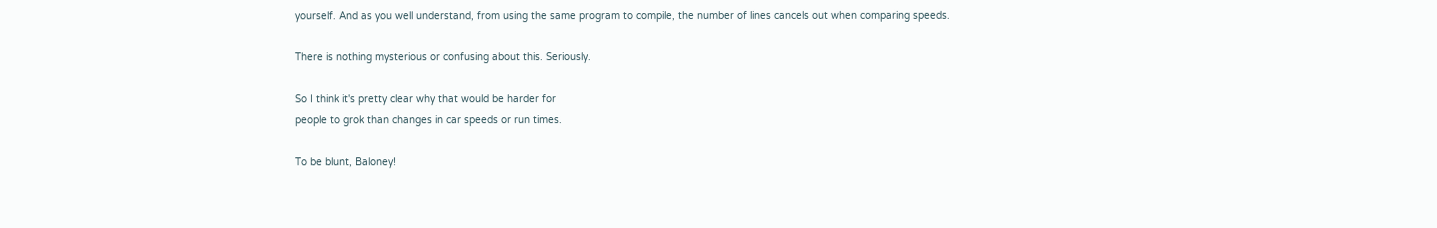yourself. And as you well understand, from using the same program to compile, the number of lines cancels out when comparing speeds.

There is nothing mysterious or confusing about this. Seriously.

So I think it's pretty clear why that would be harder for
people to grok than changes in car speeds or run times.

To be blunt, Baloney!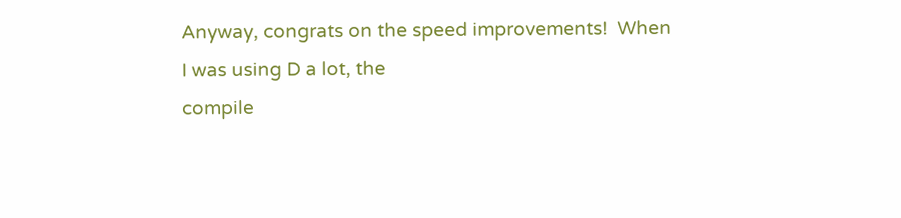Anyway, congrats on the speed improvements!  When I was using D a lot, the
compile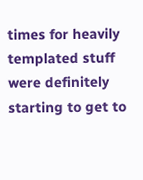times for heavily templated stuff were definitely starting to get to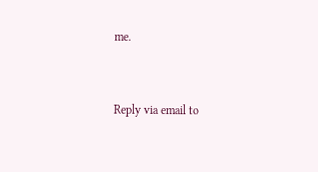me.


Reply via email to